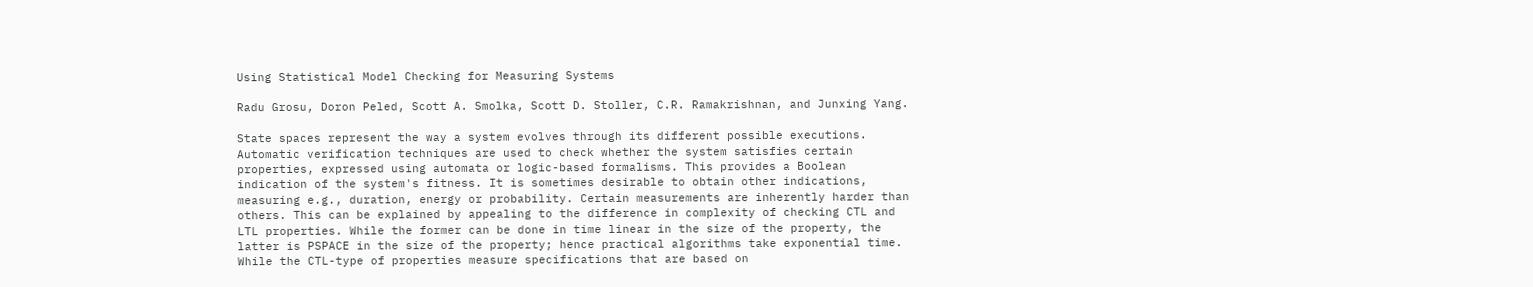Using Statistical Model Checking for Measuring Systems

Radu Grosu, Doron Peled, Scott A. Smolka, Scott D. Stoller, C.R. Ramakrishnan, and Junxing Yang.

State spaces represent the way a system evolves through its different possible executions. Automatic verification techniques are used to check whether the system satisfies certain properties, expressed using automata or logic-based formalisms. This provides a Boolean indication of the system's fitness. It is sometimes desirable to obtain other indications, measuring e.g., duration, energy or probability. Certain measurements are inherently harder than others. This can be explained by appealing to the difference in complexity of checking CTL and LTL properties. While the former can be done in time linear in the size of the property, the latter is PSPACE in the size of the property; hence practical algorithms take exponential time. While the CTL-type of properties measure specifications that are based on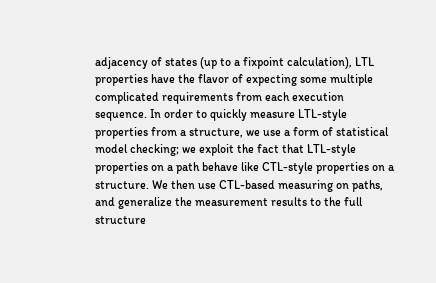adjacency of states (up to a fixpoint calculation), LTL properties have the flavor of expecting some multiple complicated requirements from each execution sequence. In order to quickly measure LTL-style properties from a structure, we use a form of statistical model checking; we exploit the fact that LTL-style properties on a path behave like CTL-style properties on a structure. We then use CTL-based measuring on paths, and generalize the measurement results to the full structure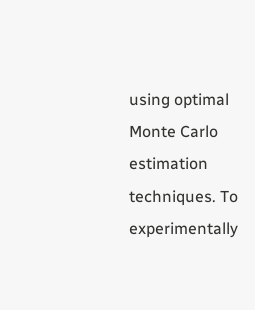using optimal Monte Carlo estimation techniques. To experimentally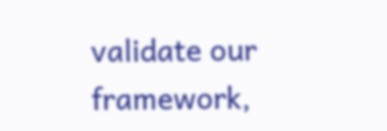validate our framework,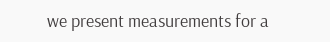we present measurements for a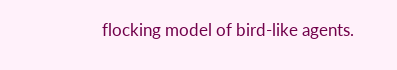flocking model of bird-like agents.